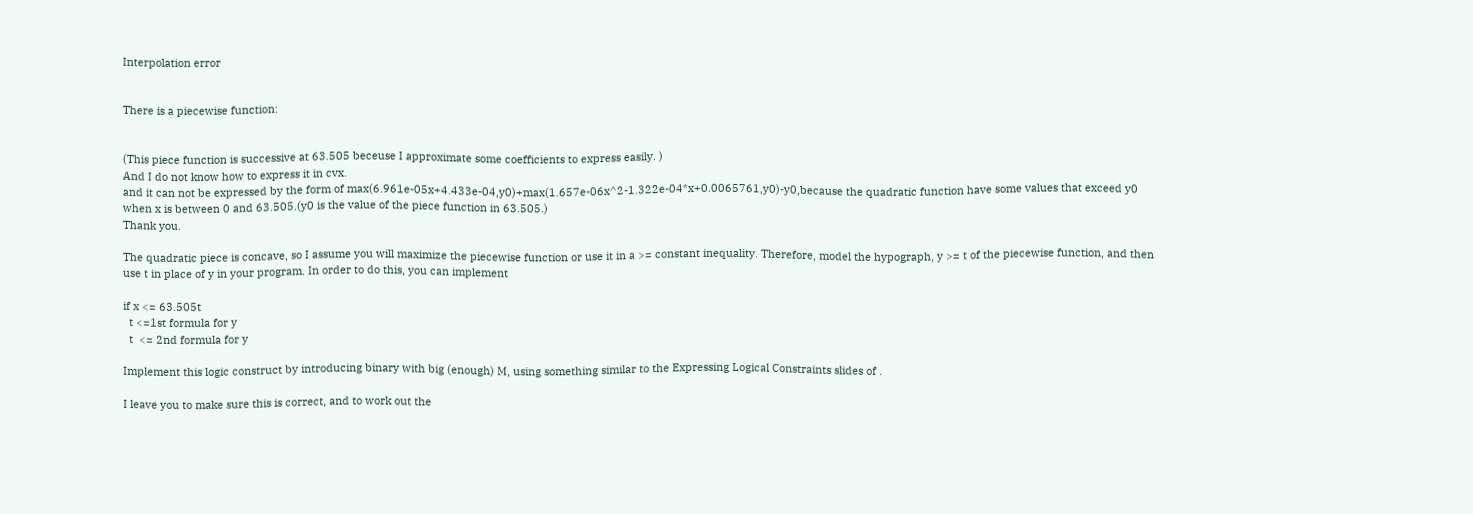Interpolation error


There is a piecewise function:


(This piece function is successive at 63.505 beceuse I approximate some coefficients to express easily. )
And I do not know how to express it in cvx.
and it can not be expressed by the form of max(6.961e-05x+4.433e-04,y0)+max(1.657e-06x^2-1.322e-04*x+0.0065761,y0)-y0,because the quadratic function have some values that exceed y0 when x is between 0 and 63.505.(y0 is the value of the piece function in 63.505.)
Thank you.

The quadratic piece is concave, so I assume you will maximize the piecewise function or use it in a >= constant inequality. Therefore, model the hypograph, y >= t of the piecewise function, and then use t in place of y in your program. In order to do this, you can implement

if x <= 63.505t
  t <=1st formula for y
  t  <= 2nd formula for y

Implement this logic construct by introducing binary with big (enough) M, using something similar to the Expressing Logical Constraints slides of .

I leave you to make sure this is correct, and to work out the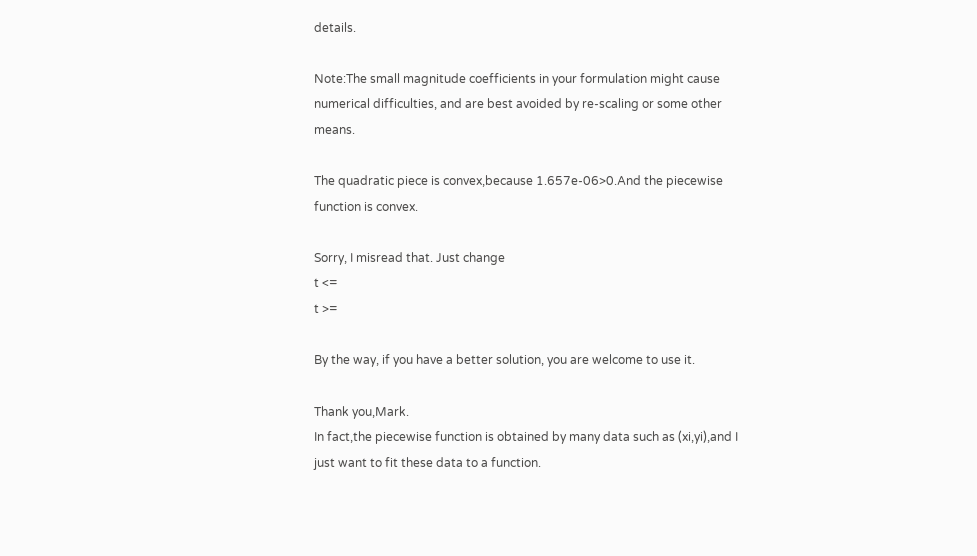details.

Note:The small magnitude coefficients in your formulation might cause numerical difficulties, and are best avoided by re-scaling or some other means.

The quadratic piece is convex,because 1.657e-06>0.And the piecewise function is convex.

Sorry, I misread that. Just change
t <=
t >=

By the way, if you have a better solution, you are welcome to use it.

Thank you,Mark.
In fact,the piecewise function is obtained by many data such as (xi,yi),and I just want to fit these data to a function.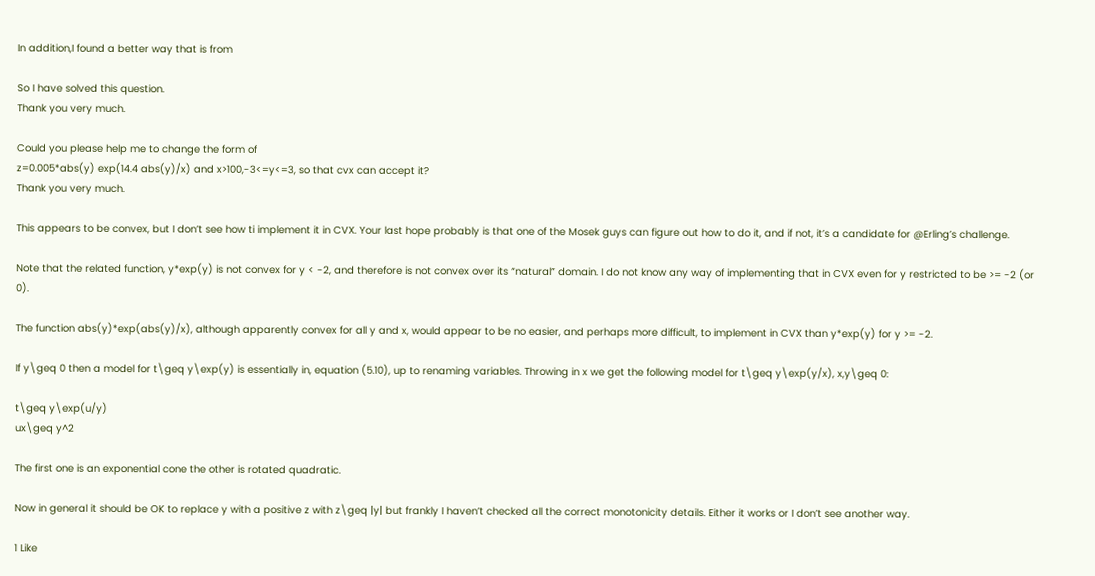In addition,I found a better way that is from

So I have solved this question.
Thank you very much.

Could you please help me to change the form of
z=0.005*abs(y) exp(14.4 abs(y)/x) and x>100,-3<=y<=3, so that cvx can accept it?
Thank you very much.

This appears to be convex, but I don’t see how ti implement it in CVX. Your last hope probably is that one of the Mosek guys can figure out how to do it, and if not, it’s a candidate for @Erling’s challenge.

Note that the related function, y*exp(y) is not convex for y < -2, and therefore is not convex over its “natural” domain. I do not know any way of implementing that in CVX even for y restricted to be >= -2 (or 0).

The function abs(y)*exp(abs(y)/x), although apparently convex for all y and x, would appear to be no easier, and perhaps more difficult, to implement in CVX than y*exp(y) for y >= -2.

If y\geq 0 then a model for t\geq y\exp(y) is essentially in, equation (5.10), up to renaming variables. Throwing in x we get the following model for t\geq y\exp(y/x), x,y\geq 0:

t\geq y\exp(u/y)
ux\geq y^2

The first one is an exponential cone the other is rotated quadratic.

Now in general it should be OK to replace y with a positive z with z\geq |y| but frankly I haven’t checked all the correct monotonicity details. Either it works or I don’t see another way.

1 Like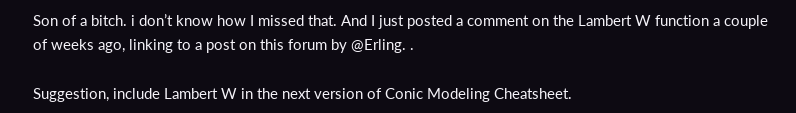Son of a bitch. i don’t know how I missed that. And I just posted a comment on the Lambert W function a couple of weeks ago, linking to a post on this forum by @Erling. .

Suggestion, include Lambert W in the next version of Conic Modeling Cheatsheet.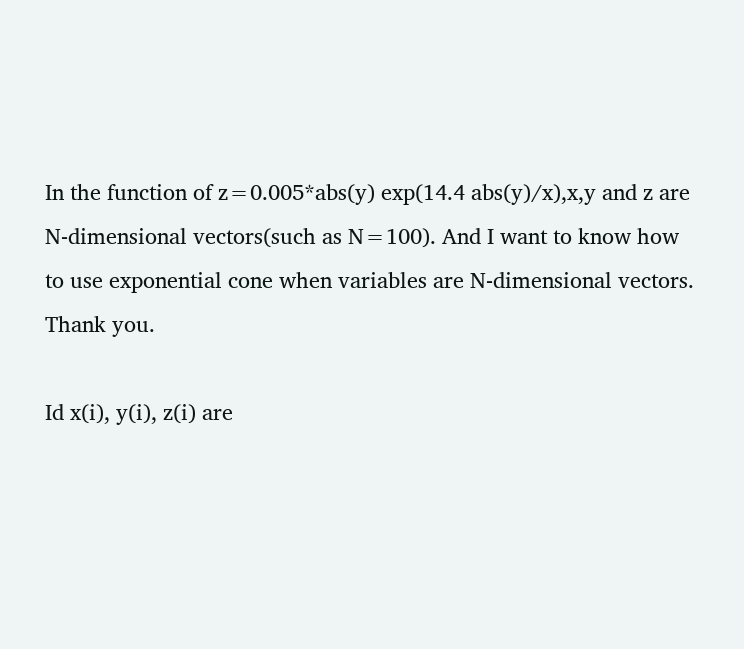In the function of z=0.005*abs(y) exp(14.4 abs(y)/x),x,y and z are N-dimensional vectors(such as N=100). And I want to know how to use exponential cone when variables are N-dimensional vectors.
Thank you.

Id x(i), y(i), z(i) are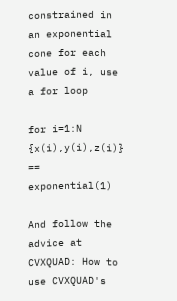constrained in an exponential cone for each value of i, use a for loop

for i=1:N
{x(i),y(i),z(i)} == exponential(1)

And follow the advice at CVXQUAD: How to use CVXQUAD's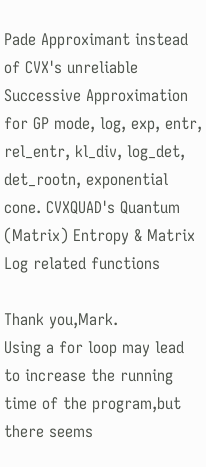Pade Approximant instead of CVX's unreliable Successive Approximation for GP mode, log, exp, entr, rel_entr, kl_div, log_det, det_rootn, exponential cone. CVXQUAD's Quantum (Matrix) Entropy & Matrix Log related functions

Thank you,Mark.
Using a for loop may lead to increase the running time of the program,but there seems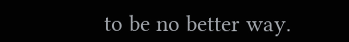to be no better way.